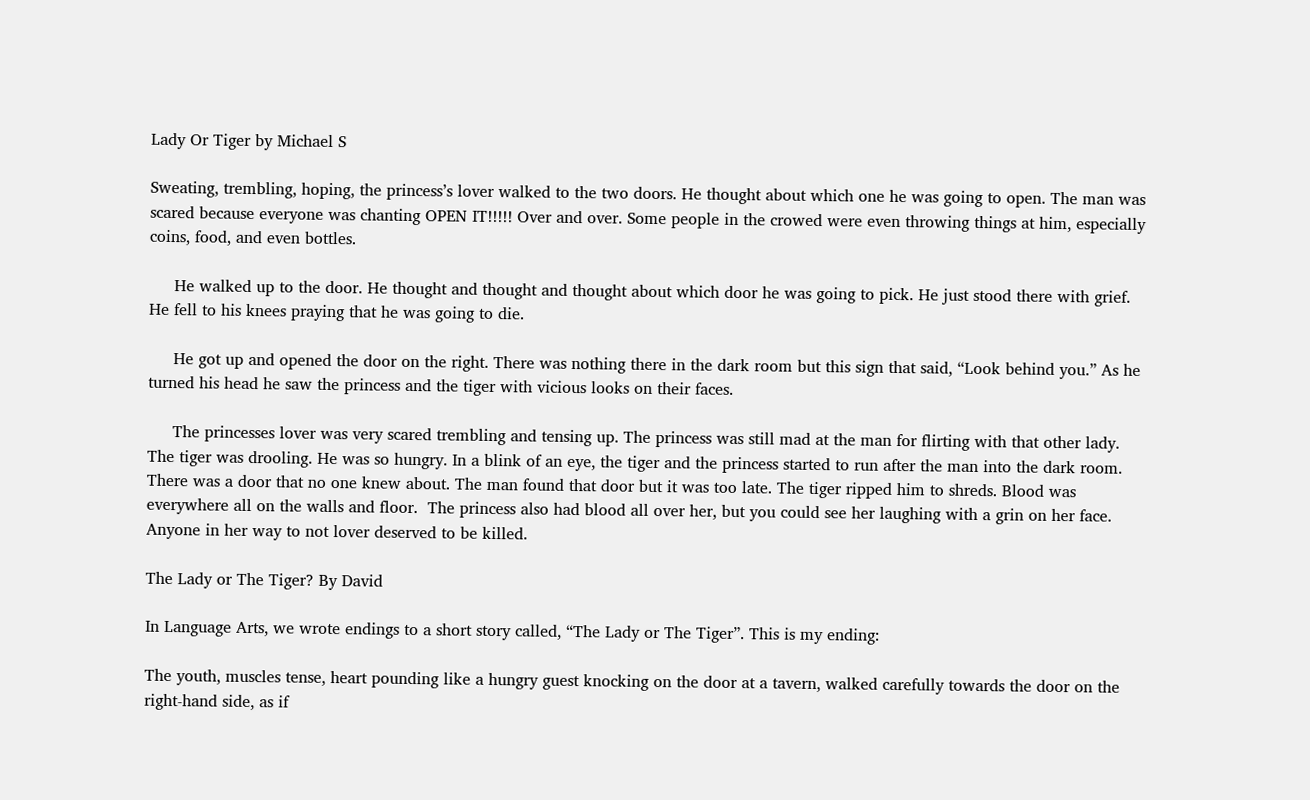Lady Or Tiger by Michael S

Sweating, trembling, hoping, the princess’s lover walked to the two doors. He thought about which one he was going to open. The man was scared because everyone was chanting OPEN IT!!!!! Over and over. Some people in the crowed were even throwing things at him, especially coins, food, and even bottles.

     He walked up to the door. He thought and thought and thought about which door he was going to pick. He just stood there with grief. He fell to his knees praying that he was going to die.

     He got up and opened the door on the right. There was nothing there in the dark room but this sign that said, “Look behind you.” As he turned his head he saw the princess and the tiger with vicious looks on their faces.

     The princesses lover was very scared trembling and tensing up. The princess was still mad at the man for flirting with that other lady. The tiger was drooling. He was so hungry. In a blink of an eye, the tiger and the princess started to run after the man into the dark room. There was a door that no one knew about. The man found that door but it was too late. The tiger ripped him to shreds. Blood was everywhere all on the walls and floor.  The princess also had blood all over her, but you could see her laughing with a grin on her face. Anyone in her way to not lover deserved to be killed.

The Lady or The Tiger? By David

In Language Arts, we wrote endings to a short story called, “The Lady or The Tiger”. This is my ending:

The youth, muscles tense, heart pounding like a hungry guest knocking on the door at a tavern, walked carefully towards the door on the right-hand side, as if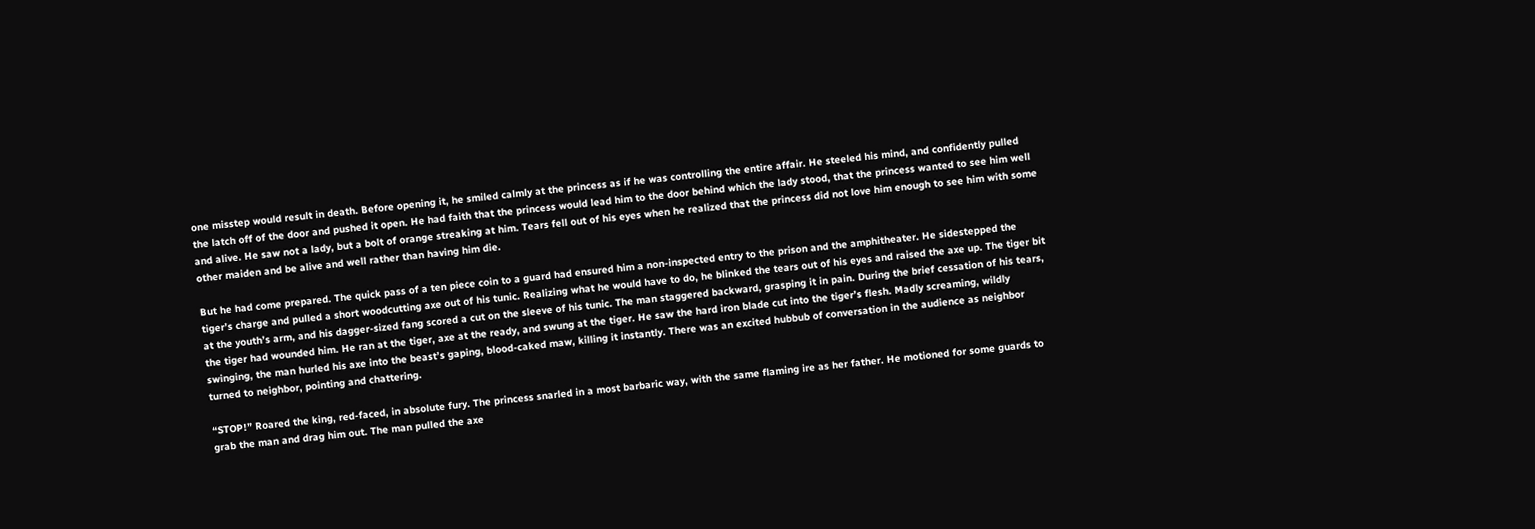one misstep would result in death. Before opening it, he smiled calmly at the princess as if he was controlling the entire affair. He steeled his mind, and confidently pulled the latch off of the door and pushed it open. He had faith that the princess would lead him to the door behind which the lady stood, that the princess wanted to see him well and alive. He saw not a lady, but a bolt of orange streaking at him. Tears fell out of his eyes when he realized that the princess did not love him enough to see him with some other maiden and be alive and well rather than having him die.

But he had come prepared. The quick pass of a ten piece coin to a guard had ensured him a non-inspected entry to the prison and the amphitheater. He sidestepped the tiger’s charge and pulled a short woodcutting axe out of his tunic. Realizing what he would have to do, he blinked the tears out of his eyes and raised the axe up. The tiger bit at the youth’s arm, and his dagger-sized fang scored a cut on the sleeve of his tunic. The man staggered backward, grasping it in pain. During the brief cessation of his tears, the tiger had wounded him. He ran at the tiger, axe at the ready, and swung at the tiger. He saw the hard iron blade cut into the tiger’s flesh. Madly screaming, wildly swinging, the man hurled his axe into the beast’s gaping, blood-caked maw, killing it instantly. There was an excited hubbub of conversation in the audience as neighbor turned to neighbor, pointing and chattering.

“STOP!” Roared the king, red-faced, in absolute fury. The princess snarled in a most barbaric way, with the same flaming ire as her father. He motioned for some guards to grab the man and drag him out. The man pulled the axe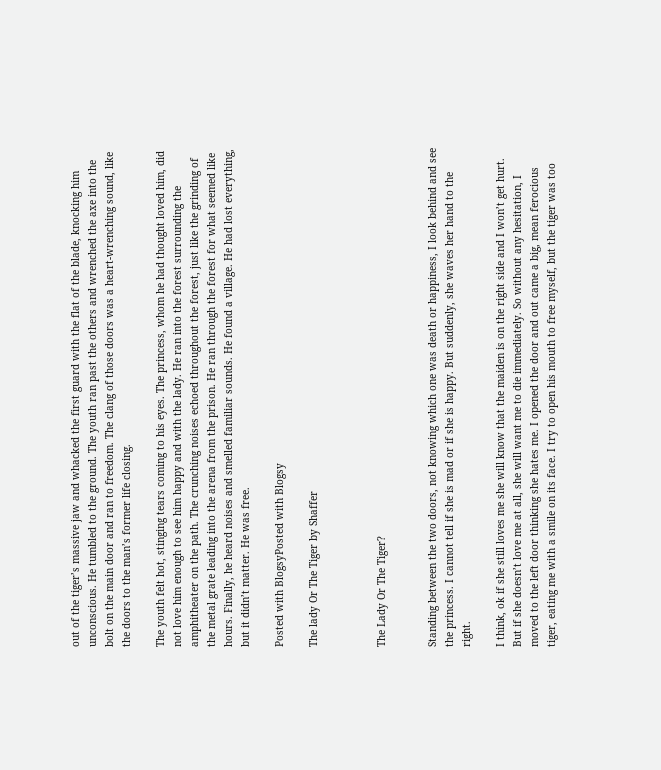out of the tiger’s massive jaw and whacked the first guard with the flat of the blade, knocking him unconscious. He tumbled to the ground. The youth ran past the others and wrenched the axe into the bolt on the main door and ran to freedom. The clang of those doors was a heart-wrenching sound, like the doors to the man’s former life closing.

The youth felt hot, stinging tears coming to his eyes. The princess, whom he had thought loved him, did not love him enough to see him happy and with the lady. He ran into the forest surrounding the amphitheater on the path. The crunching noises echoed throughout the forest, just like the grinding of the metal grate leading into the arena from the prison. He ran through the forest for what seemed like hours. Finally, he heard noises and smelled familiar sounds. He found a village. He had lost everything, but it didn’t matter. He was free.

Posted with BlogsyPosted with Blogsy

The lady Or The Tiger by Shaffer



The Lady Or The Tiger?


Standing between the two doors, not knowing which one was death or happiness, I look behind and see the princess. I cannot tell if she is mad or if she is happy. But suddenly, she waves her hand to the right.

I think, ok if she still loves me she will know that the maiden is on the right side and I won’t get hurt. But if she doesn’t love me at all, she will want me to die immediately. So without any hesitation, I moved to the left door thinking she hates me. I opened the door and out came a big, mean ferocious tiger, eating me with a smile on its face. I try to open his mouth to free myself, but the tiger was too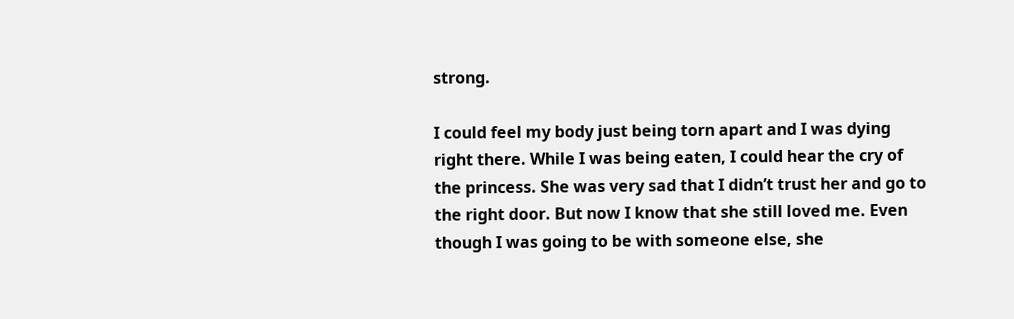strong.

I could feel my body just being torn apart and I was dying right there. While I was being eaten, I could hear the cry of the princess. She was very sad that I didn’t trust her and go to the right door. But now I know that she still loved me. Even though I was going to be with someone else, she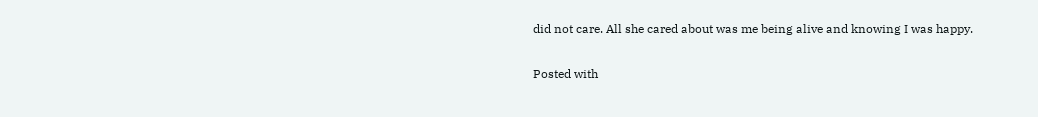did not care. All she cared about was me being alive and knowing I was happy.

Posted with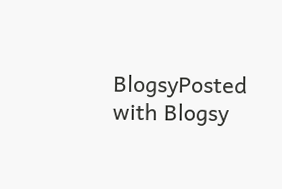BlogsyPosted with Blogsy